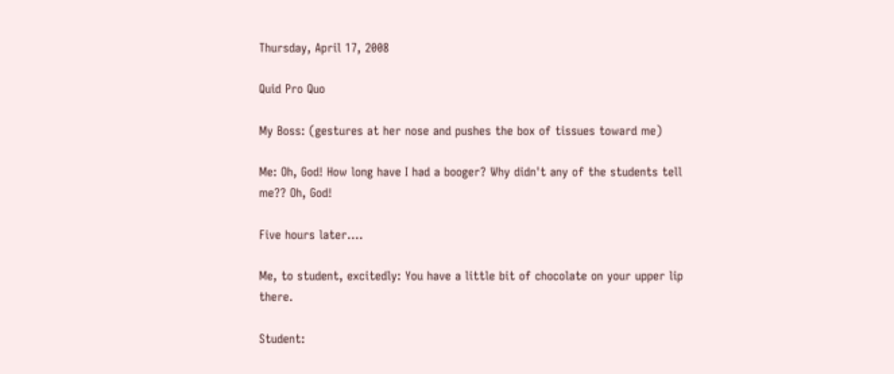Thursday, April 17, 2008

Quid Pro Quo

My Boss: (gestures at her nose and pushes the box of tissues toward me)

Me: Oh, God! How long have I had a booger? Why didn't any of the students tell me?? Oh, God!

Five hours later....

Me, to student, excitedly: You have a little bit of chocolate on your upper lip there.

Student: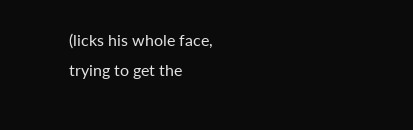(licks his whole face, trying to get the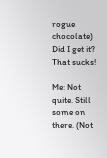rogue chocolate) Did I get it? That sucks!

Me: Not quite. Still some on there. (Not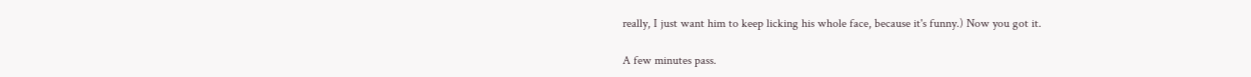really, I just want him to keep licking his whole face, because it's funny.) Now you got it.

A few minutes pass.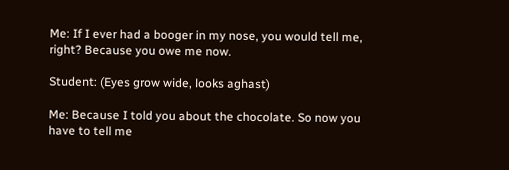Me: If I ever had a booger in my nose, you would tell me, right? Because you owe me now.

Student: (Eyes grow wide, looks aghast)

Me: Because I told you about the chocolate. So now you have to tell me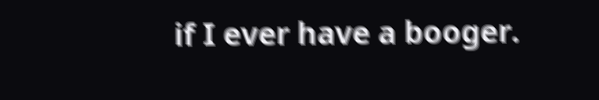if I ever have a booger.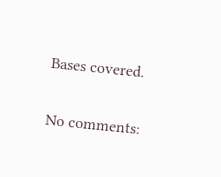Bases covered.

No comments: